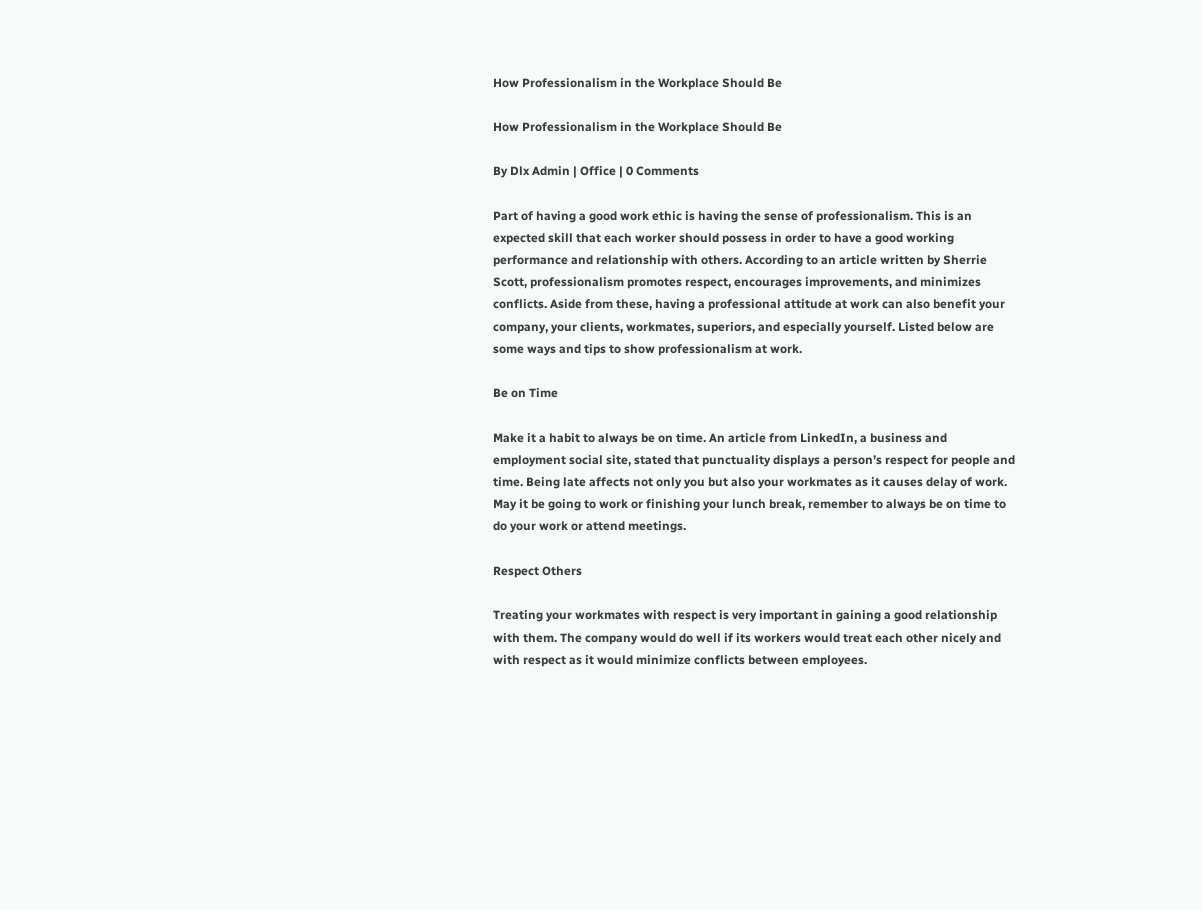How Professionalism in the Workplace Should Be

How Professionalism in the Workplace Should Be

By Dlx Admin | Office | 0 Comments

Part of having a good work ethic is having the sense of professionalism. This is an expected skill that each worker should possess in order to have a good working performance and relationship with others. According to an article written by Sherrie Scott, professionalism promotes respect, encourages improvements, and minimizes conflicts. Aside from these, having a professional attitude at work can also benefit your company, your clients, workmates, superiors, and especially yourself. Listed below are some ways and tips to show professionalism at work.

Be on Time

Make it a habit to always be on time. An article from LinkedIn, a business and employment social site, stated that punctuality displays a person’s respect for people and time. Being late affects not only you but also your workmates as it causes delay of work. May it be going to work or finishing your lunch break, remember to always be on time to do your work or attend meetings.

Respect Others

Treating your workmates with respect is very important in gaining a good relationship with them. The company would do well if its workers would treat each other nicely and with respect as it would minimize conflicts between employees.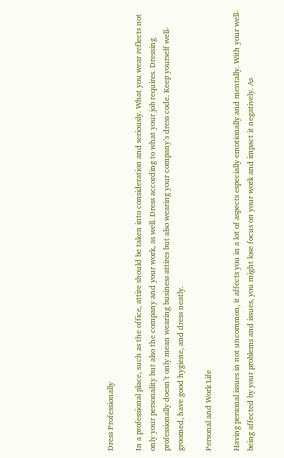Dress Professionally

In a professional place, such as the office, attire should be taken into consideration and seriously. What you wear reflects not only your personality but also the company and your work, as well. Dress according to what your job requires. Dressing professionally doesn’t only mean wearing business attires but also wearing your company’s dress code. Keep yourself well-groomed, have good hygiene, and dress neatly.

Personal and Work Life

Having personal issues in not uncommon, it affects you in a lot of aspects especially emotionally and mentally. With your well-being affected by your problems and issues, you might lose focus on your work and impact it negatively. As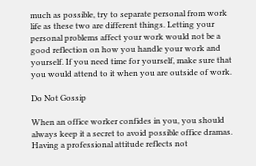much as possible, try to separate personal from work life as these two are different things. Letting your personal problems affect your work would not be a good reflection on how you handle your work and yourself. If you need time for yourself, make sure that you would attend to it when you are outside of work.

Do Not Gossip

When an office worker confides in you, you should always keep it a secret to avoid possible office dramas. Having a professional attitude reflects not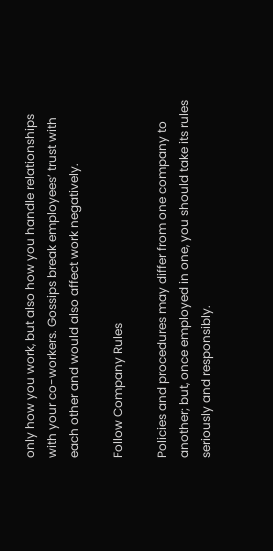only how you work, but also how you handle relationships with your co-workers. Gossips break employees’ trust with each other and would also affect work negatively.

Follow Company Rules

Policies and procedures may differ from one company to another; but, once employed in one, you should take its rules seriously and responsibly.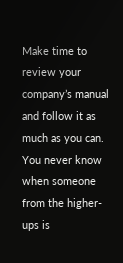Make time to review your company’s manual and follow it as much as you can. You never know when someone from the higher-ups is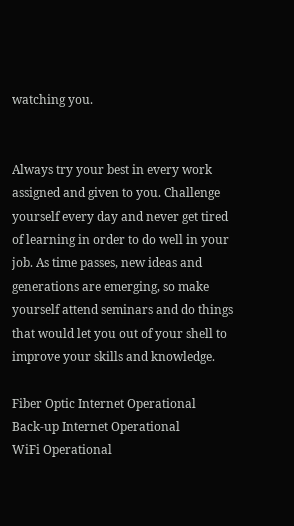watching you.


Always try your best in every work assigned and given to you. Challenge yourself every day and never get tired of learning in order to do well in your job. As time passes, new ideas and generations are emerging, so make yourself attend seminars and do things that would let you out of your shell to improve your skills and knowledge.

Fiber Optic Internet Operational
Back-up Internet Operational
WiFi Operational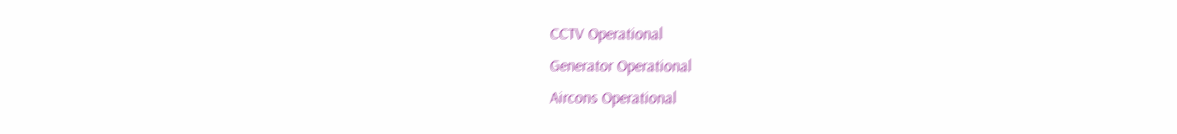CCTV Operational
Generator Operational
Aircons Operational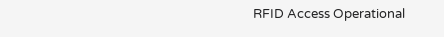RFID Access Operational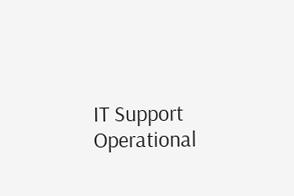IT Support Operational